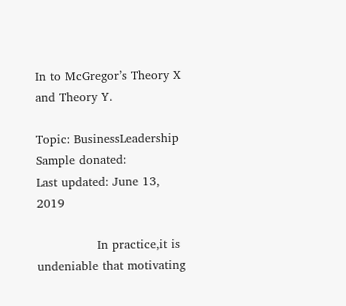In to McGregor’s Theory X and Theory Y.

Topic: BusinessLeadership
Sample donated:
Last updated: June 13, 2019

               In practice,it is undeniable that motivating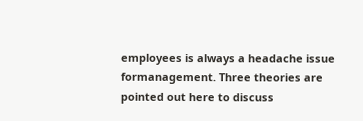employees is always a headache issue formanagement. Three theories are pointed out here to discuss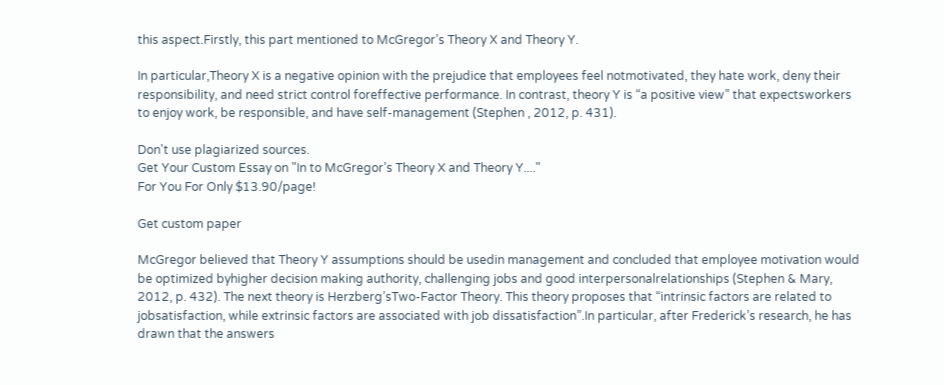this aspect.Firstly, this part mentioned to McGregor’s Theory X and Theory Y.

In particular,Theory X is a negative opinion with the prejudice that employees feel notmotivated, they hate work, deny their responsibility, and need strict control foreffective performance. In contrast, theory Y is “a positive view” that expectsworkers to enjoy work, be responsible, and have self-management (Stephen , 2012, p. 431).

Don't use plagiarized sources.
Get Your Custom Essay on "In to McGregor’s Theory X and Theory Y...."
For You For Only $13.90/page!

Get custom paper

McGregor believed that Theory Y assumptions should be usedin management and concluded that employee motivation would be optimized byhigher decision making authority, challenging jobs and good interpersonalrelationships (Stephen & Mary, 2012, p. 432). The next theory is Herzberg’sTwo-Factor Theory. This theory proposes that “intrinsic factors are related to jobsatisfaction, while extrinsic factors are associated with job dissatisfaction”.In particular, after Frederick’s research, he has drawn that the answers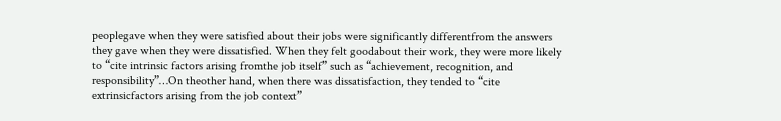peoplegave when they were satisfied about their jobs were significantly differentfrom the answers they gave when they were dissatisfied. When they felt goodabout their work, they were more likely to “cite intrinsic factors arising fromthe job itself” such as “achievement, recognition, and responsibility”…On theother hand, when there was dissatisfaction, they tended to “cite extrinsicfactors arising from the job context”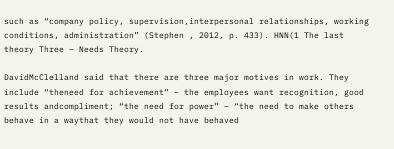such as “company policy, supervision,interpersonal relationships, working conditions, administration” (Stephen , 2012, p. 433). HNN(1 The last theory Three – Needs Theory.

DavidMcClelland said that there are three major motives in work. They include “theneed for achievement” – the employees want recognition, good results andcompliment; “the need for power” – “the need to make others behave in a waythat they would not have behaved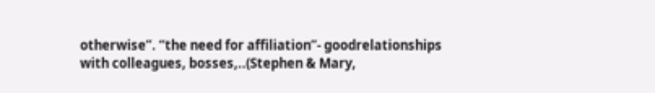otherwise”. “the need for affiliation”- goodrelationships with colleagues, bosses,..(Stephen & Mary,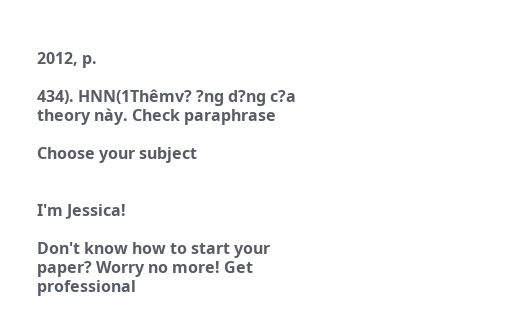2012, p.

434). HNN(1Thêmv? ?ng d?ng c?a theory này. Check paraphrase

Choose your subject


I'm Jessica!

Don't know how to start your paper? Worry no more! Get professional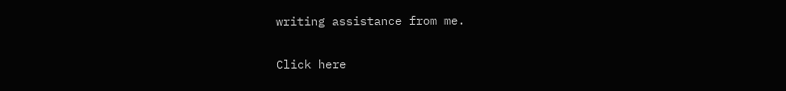writing assistance from me.

Click here